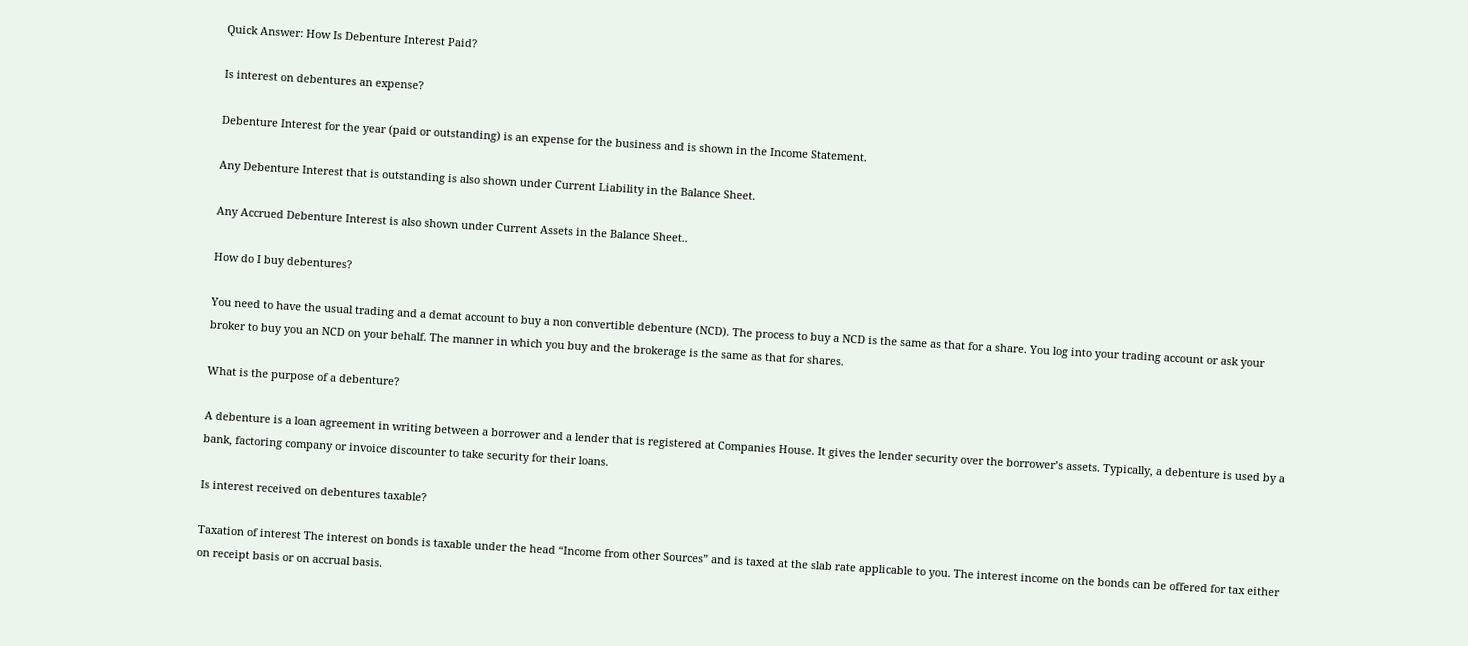Quick Answer: How Is Debenture Interest Paid?

Is interest on debentures an expense?

Debenture Interest for the year (paid or outstanding) is an expense for the business and is shown in the Income Statement.

Any Debenture Interest that is outstanding is also shown under Current Liability in the Balance Sheet.

Any Accrued Debenture Interest is also shown under Current Assets in the Balance Sheet..

How do I buy debentures?

You need to have the usual trading and a demat account to buy a non convertible debenture (NCD). The process to buy a NCD is the same as that for a share. You log into your trading account or ask your broker to buy you an NCD on your behalf. The manner in which you buy and the brokerage is the same as that for shares.

What is the purpose of a debenture?

A debenture is a loan agreement in writing between a borrower and a lender that is registered at Companies House. It gives the lender security over the borrower’s assets. Typically, a debenture is used by a bank, factoring company or invoice discounter to take security for their loans.

Is interest received on debentures taxable?

Taxation of interest The interest on bonds is taxable under the head “Income from other Sources” and is taxed at the slab rate applicable to you. The interest income on the bonds can be offered for tax either on receipt basis or on accrual basis.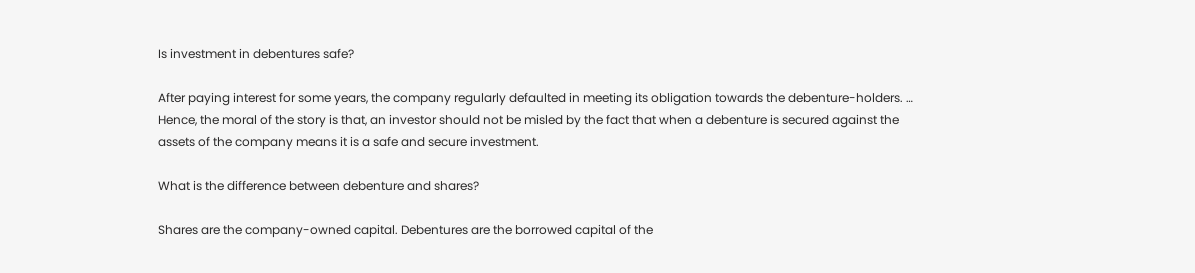Is investment in debentures safe?

After paying interest for some years, the company regularly defaulted in meeting its obligation towards the debenture-holders. … Hence, the moral of the story is that, an investor should not be misled by the fact that when a debenture is secured against the assets of the company means it is a safe and secure investment.

What is the difference between debenture and shares?

Shares are the company-owned capital. Debentures are the borrowed capital of the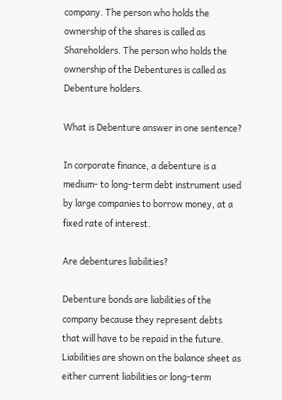company. The person who holds the ownership of the shares is called as Shareholders. The person who holds the ownership of the Debentures is called as Debenture holders.

What is Debenture answer in one sentence?

In corporate finance, a debenture is a medium- to long-term debt instrument used by large companies to borrow money, at a fixed rate of interest.

Are debentures liabilities?

Debenture bonds are liabilities of the company because they represent debts that will have to be repaid in the future. Liabilities are shown on the balance sheet as either current liabilities or long-term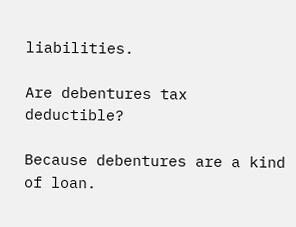liabilities.

Are debentures tax deductible?

Because debentures are a kind of loan.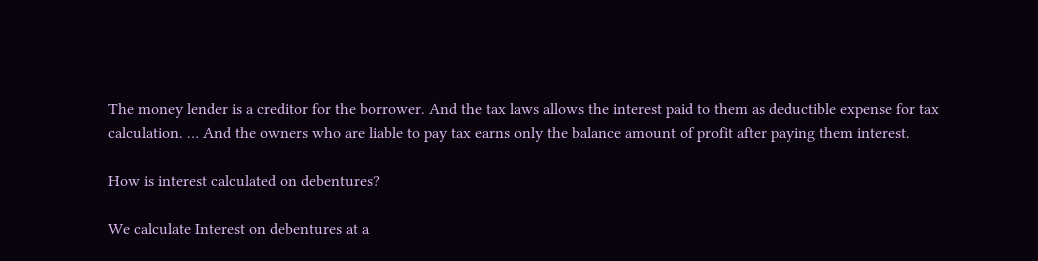The money lender is a creditor for the borrower. And the tax laws allows the interest paid to them as deductible expense for tax calculation. … And the owners who are liable to pay tax earns only the balance amount of profit after paying them interest.

How is interest calculated on debentures?

We calculate Interest on debentures at a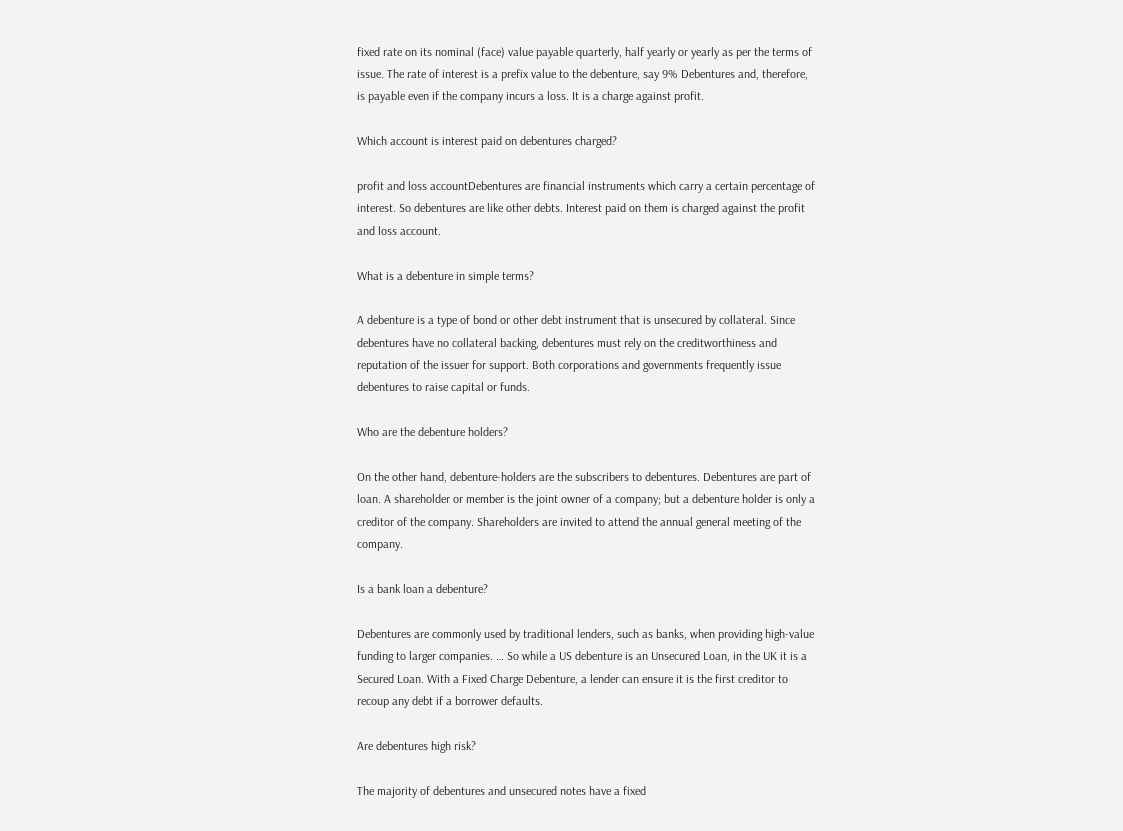fixed rate on its nominal (face) value payable quarterly, half yearly or yearly as per the terms of issue. The rate of interest is a prefix value to the debenture, say 9% Debentures and, therefore, is payable even if the company incurs a loss. It is a charge against profit.

Which account is interest paid on debentures charged?

profit and loss accountDebentures are financial instruments which carry a certain percentage of interest. So debentures are like other debts. Interest paid on them is charged against the profit and loss account.

What is a debenture in simple terms?

A debenture is a type of bond or other debt instrument that is unsecured by collateral. Since debentures have no collateral backing, debentures must rely on the creditworthiness and reputation of the issuer for support. Both corporations and governments frequently issue debentures to raise capital or funds.

Who are the debenture holders?

On the other hand, debenture-holders are the subscribers to debentures. Debentures are part of loan. A shareholder or member is the joint owner of a company; but a debenture holder is only a creditor of the company. Shareholders are invited to attend the annual general meeting of the company.

Is a bank loan a debenture?

Debentures are commonly used by traditional lenders, such as banks, when providing high-value funding to larger companies. … So while a US debenture is an Unsecured Loan, in the UK it is a Secured Loan. With a Fixed Charge Debenture, a lender can ensure it is the first creditor to recoup any debt if a borrower defaults.

Are debentures high risk?

The majority of debentures and unsecured notes have a fixed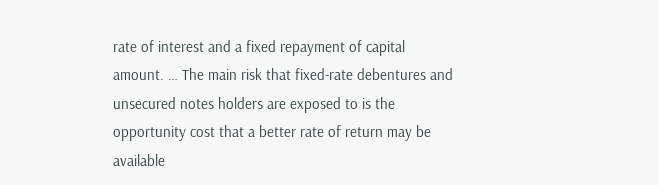rate of interest and a fixed repayment of capital amount. … The main risk that fixed-rate debentures and unsecured notes holders are exposed to is the opportunity cost that a better rate of return may be available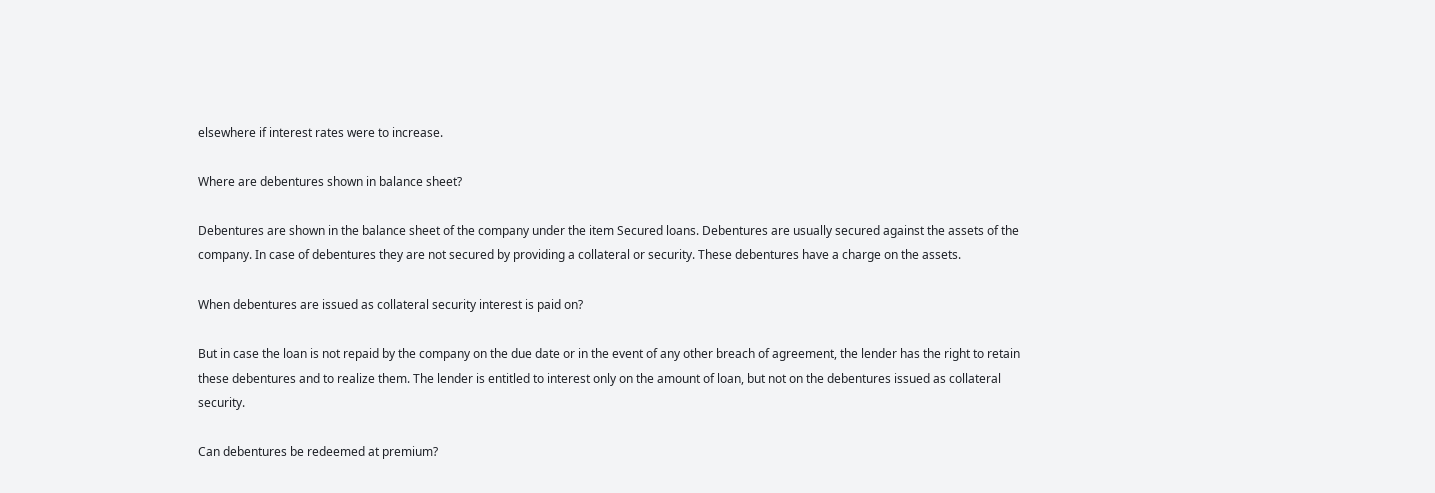elsewhere if interest rates were to increase.

Where are debentures shown in balance sheet?

Debentures are shown in the balance sheet of the company under the item Secured loans. Debentures are usually secured against the assets of the company. In case of debentures they are not secured by providing a collateral or security. These debentures have a charge on the assets.

When debentures are issued as collateral security interest is paid on?

But in case the loan is not repaid by the company on the due date or in the event of any other breach of agreement, the lender has the right to retain these debentures and to realize them. The lender is entitled to interest only on the amount of loan, but not on the debentures issued as collateral security.

Can debentures be redeemed at premium?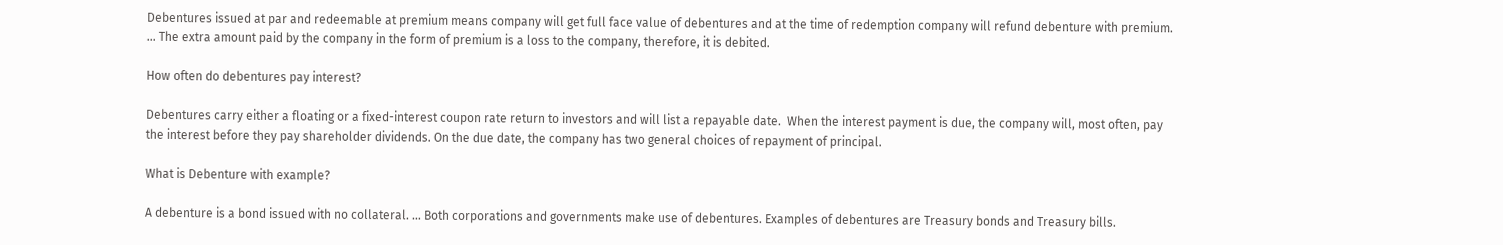Debentures issued at par and redeemable at premium means company will get full face value of debentures and at the time of redemption company will refund debenture with premium. … The extra amount paid by the company in the form of premium is a loss to the company, therefore, it is debited.

How often do debentures pay interest?

Debentures carry either a floating or a fixed-interest coupon rate return to investors and will list a repayable date.  When the interest payment is due, the company will, most often, pay the interest before they pay shareholder dividends. On the due date, the company has two general choices of repayment of principal.

What is Debenture with example?

A debenture is a bond issued with no collateral. … Both corporations and governments make use of debentures. Examples of debentures are Treasury bonds and Treasury bills.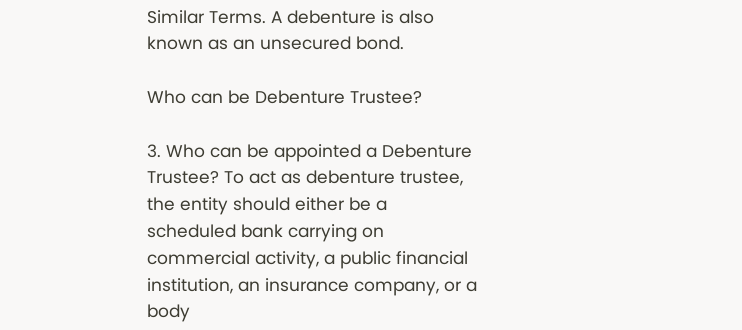Similar Terms. A debenture is also known as an unsecured bond.

Who can be Debenture Trustee?

3. Who can be appointed a Debenture Trustee? To act as debenture trustee, the entity should either be a scheduled bank carrying on commercial activity, a public financial institution, an insurance company, or a body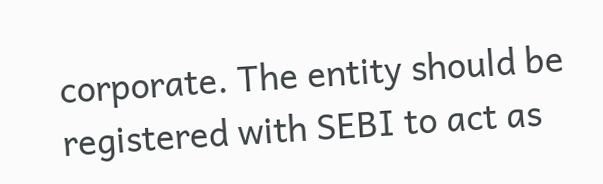corporate. The entity should be registered with SEBI to act as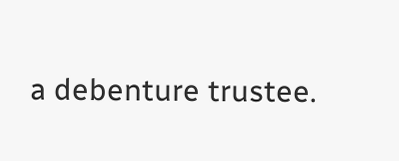a debenture trustee.